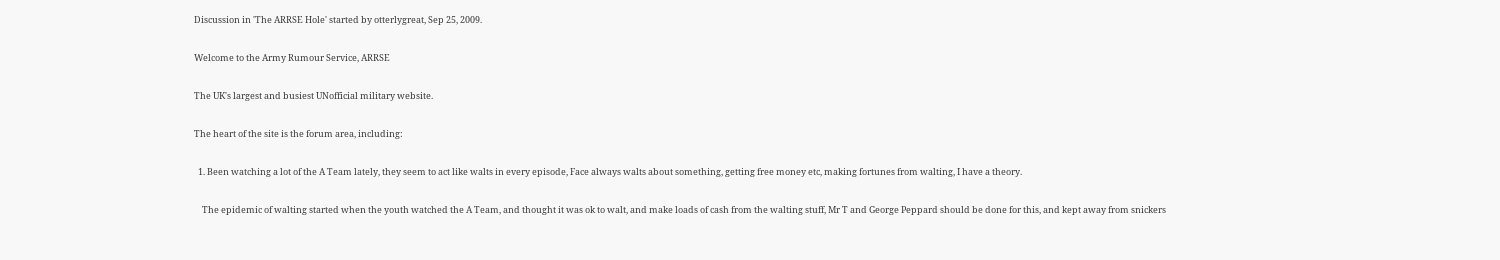Discussion in 'The ARRSE Hole' started by otterlygreat, Sep 25, 2009.

Welcome to the Army Rumour Service, ARRSE

The UK's largest and busiest UNofficial military website.

The heart of the site is the forum area, including:

  1. Been watching a lot of the A Team lately, they seem to act like walts in every episode, Face always walts about something, getting free money etc, making fortunes from walting, I have a theory.

    The epidemic of walting started when the youth watched the A Team, and thought it was ok to walt, and make loads of cash from the walting stuff, Mr T and George Peppard should be done for this, and kept away from snickers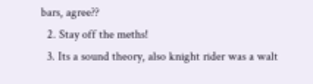bars, agree??
  2. Stay off the meths!
  3. Its a sound theory, also knight rider was a walt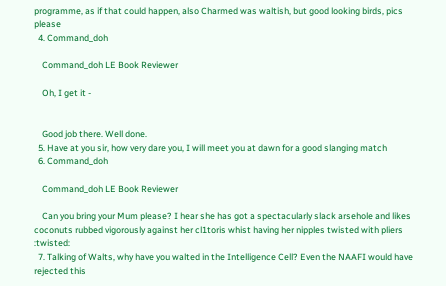programme, as if that could happen, also Charmed was waltish, but good looking birds, pics please
  4. Command_doh

    Command_doh LE Book Reviewer

    Oh, I get it -


    Good job there. Well done.
  5. Have at you sir, how very dare you, I will meet you at dawn for a good slanging match
  6. Command_doh

    Command_doh LE Book Reviewer

    Can you bring your Mum please? I hear she has got a spectacularly slack arsehole and likes coconuts rubbed vigorously against her cl1toris whist having her nipples twisted with pliers :twisted:
  7. Talking of Walts, why have you walted in the Intelligence Cell? Even the NAAFI would have rejected this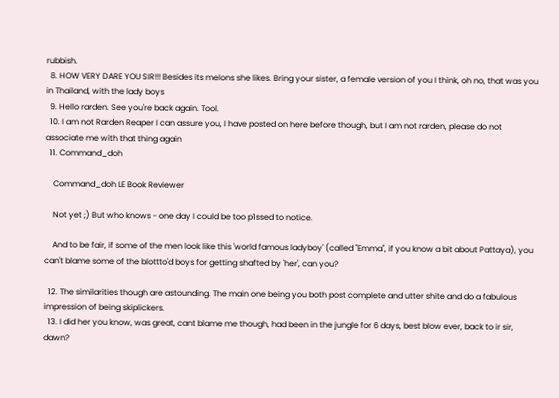rubbish.
  8. HOW VERY DARE YOU SIR!!! Besides its melons she likes. Bring your sister, a female version of you I think, oh no, that was you in Thailand, with the lady boys
  9. Hello rarden. See you're back again. Tool.
  10. I am not Rarden Reaper I can assure you, I have posted on here before though, but I am not rarden, please do not associate me with that thing again
  11. Command_doh

    Command_doh LE Book Reviewer

    Not yet ;) But who knows - one day I could be too p1ssed to notice.

    And to be fair, if some of the men look like this 'world famous ladyboy' (called "Emma", if you know a bit about Pattaya), you can't blame some of the blottto'd boys for getting shafted by 'her', can you?

  12. The similarities though are astounding. The main one being you both post complete and utter shite and do a fabulous impression of being skiplickers.
  13. I did her you know, was great, cant blame me though, had been in the jungle for 6 days, best blow ever, back to ir sir, dawn?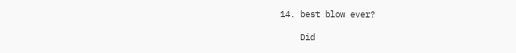14. best blow ever?

    Did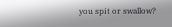you spit or swallow?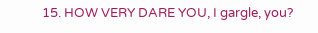15. HOW VERY DARE YOU, I gargle, you?